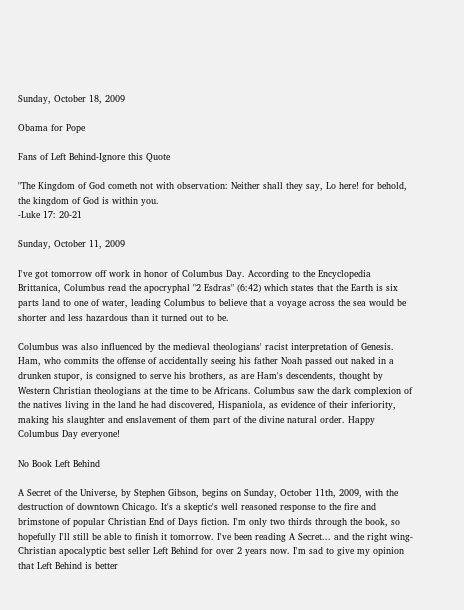Sunday, October 18, 2009

Obama for Pope

Fans of Left Behind-Ignore this Quote

"The Kingdom of God cometh not with observation: Neither shall they say, Lo here! for behold, the kingdom of God is within you.
-Luke 17: 20-21

Sunday, October 11, 2009

I've got tomorrow off work in honor of Columbus Day. According to the Encyclopedia Brittanica, Columbus read the apocryphal "2 Esdras" (6:42) which states that the Earth is six parts land to one of water, leading Columbus to believe that a voyage across the sea would be shorter and less hazardous than it turned out to be.

Columbus was also influenced by the medieval theologians' racist interpretation of Genesis. Ham, who commits the offense of accidentally seeing his father Noah passed out naked in a drunken stupor, is consigned to serve his brothers, as are Ham's descendents, thought by Western Christian theologians at the time to be Africans. Columbus saw the dark complexion of the natives living in the land he had discovered, Hispaniola, as evidence of their inferiority, making his slaughter and enslavement of them part of the divine natural order. Happy Columbus Day everyone!

No Book Left Behind

A Secret of the Universe, by Stephen Gibson, begins on Sunday, October 11th, 2009, with the destruction of downtown Chicago. It's a skeptic's well reasoned response to the fire and brimstone of popular Christian End of Days fiction. I'm only two thirds through the book, so hopefully I'll still be able to finish it tomorrow. I've been reading A Secret... and the right wing-Christian apocalyptic best seller Left Behind for over 2 years now. I'm sad to give my opinion that Left Behind is better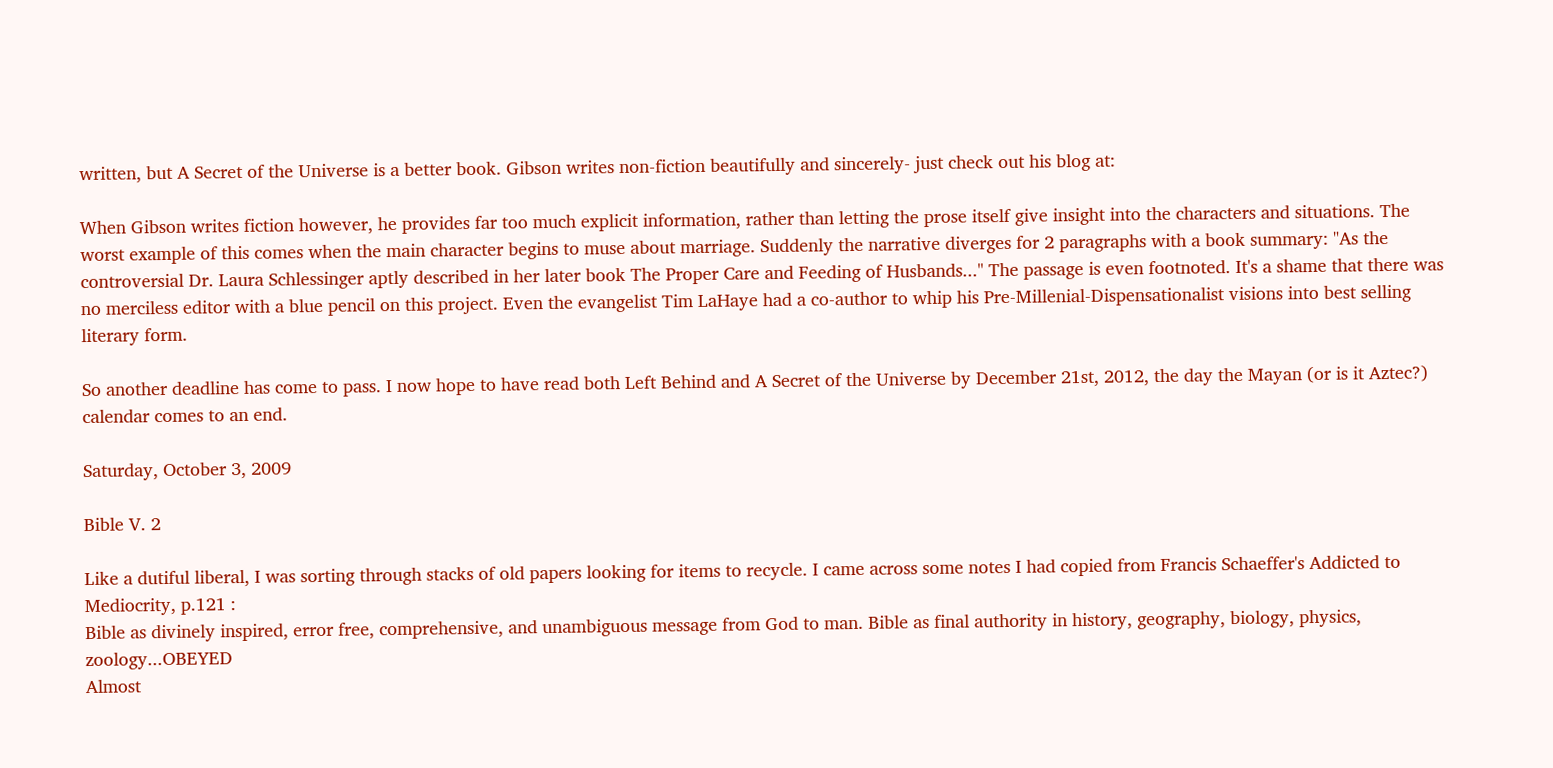written, but A Secret of the Universe is a better book. Gibson writes non-fiction beautifully and sincerely- just check out his blog at:

When Gibson writes fiction however, he provides far too much explicit information, rather than letting the prose itself give insight into the characters and situations. The worst example of this comes when the main character begins to muse about marriage. Suddenly the narrative diverges for 2 paragraphs with a book summary: "As the controversial Dr. Laura Schlessinger aptly described in her later book The Proper Care and Feeding of Husbands..." The passage is even footnoted. It's a shame that there was no merciless editor with a blue pencil on this project. Even the evangelist Tim LaHaye had a co-author to whip his Pre-Millenial-Dispensationalist visions into best selling literary form.

So another deadline has come to pass. I now hope to have read both Left Behind and A Secret of the Universe by December 21st, 2012, the day the Mayan (or is it Aztec?) calendar comes to an end.

Saturday, October 3, 2009

Bible V. 2

Like a dutiful liberal, I was sorting through stacks of old papers looking for items to recycle. I came across some notes I had copied from Francis Schaeffer's Addicted to Mediocrity, p.121 :
Bible as divinely inspired, error free, comprehensive, and unambiguous message from God to man. Bible as final authority in history, geography, biology, physics, zoology...OBEYED
Almost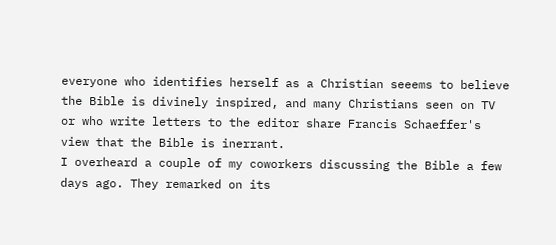everyone who identifies herself as a Christian seeems to believe the Bible is divinely inspired, and many Christians seen on TV or who write letters to the editor share Francis Schaeffer's view that the Bible is inerrant.
I overheard a couple of my coworkers discussing the Bible a few days ago. They remarked on its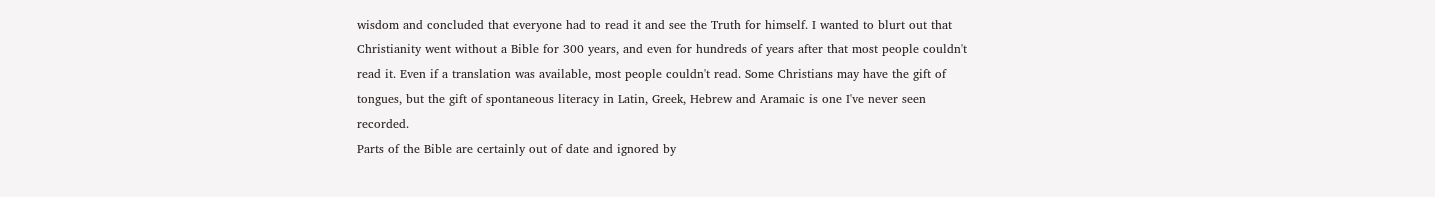wisdom and concluded that everyone had to read it and see the Truth for himself. I wanted to blurt out that Christianity went without a Bible for 300 years, and even for hundreds of years after that most people couldn't read it. Even if a translation was available, most people couldn't read. Some Christians may have the gift of tongues, but the gift of spontaneous literacy in Latin, Greek, Hebrew and Aramaic is one I've never seen recorded.
Parts of the Bible are certainly out of date and ignored by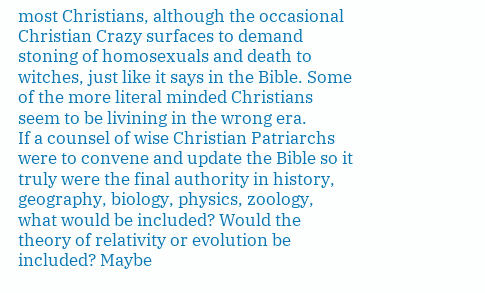most Christians, although the occasional Christian Crazy surfaces to demand stoning of homosexuals and death to witches, just like it says in the Bible. Some of the more literal minded Christians seem to be livining in the wrong era.
If a counsel of wise Christian Patriarchs were to convene and update the Bible so it truly were the final authority in history, geography, biology, physics, zoology, what would be included? Would the theory of relativity or evolution be included? Maybe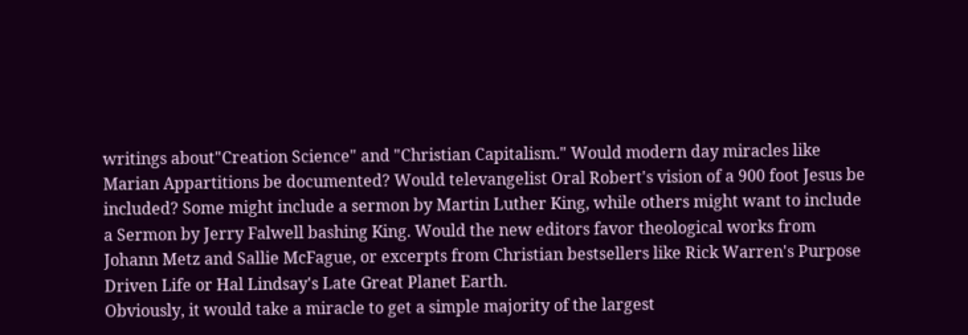writings about"Creation Science" and "Christian Capitalism." Would modern day miracles like Marian Appartitions be documented? Would televangelist Oral Robert's vision of a 900 foot Jesus be included? Some might include a sermon by Martin Luther King, while others might want to include a Sermon by Jerry Falwell bashing King. Would the new editors favor theological works from Johann Metz and Sallie McFague, or excerpts from Christian bestsellers like Rick Warren's Purpose Driven Life or Hal Lindsay's Late Great Planet Earth.
Obviously, it would take a miracle to get a simple majority of the largest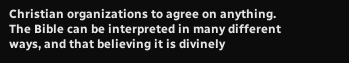Christian organizations to agree on anything. The Bible can be interpreted in many different ways, and that believing it is divinely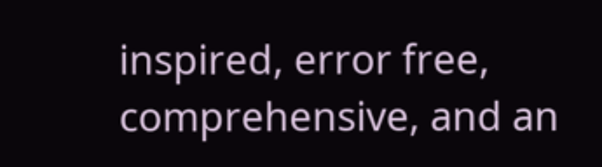inspired, error free, comprehensive, and an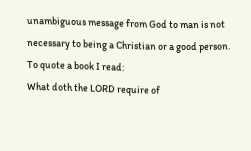unambiguous message from God to man is not necessary to being a Christian or a good person. To quote a book I read:
What doth the LORD require of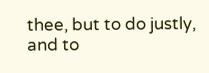thee, but to do justly, and to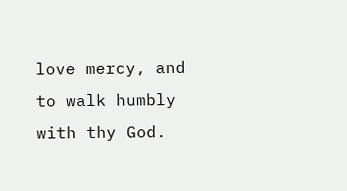love mercy, and to walk humbly with thy God.